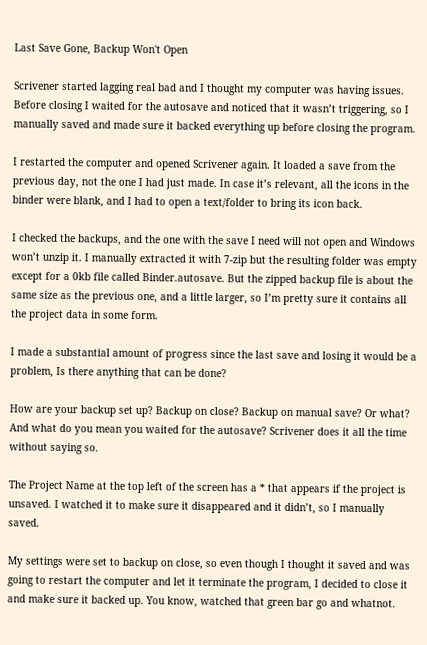Last Save Gone, Backup Won't Open

Scrivener started lagging real bad and I thought my computer was having issues. Before closing I waited for the autosave and noticed that it wasn’t triggering, so I manually saved and made sure it backed everything up before closing the program.

I restarted the computer and opened Scrivener again. It loaded a save from the previous day, not the one I had just made. In case it’s relevant, all the icons in the binder were blank, and I had to open a text/folder to bring its icon back.

I checked the backups, and the one with the save I need will not open and Windows won’t unzip it. I manually extracted it with 7-zip but the resulting folder was empty except for a 0kb file called Binder.autosave. But the zipped backup file is about the same size as the previous one, and a little larger, so I’m pretty sure it contains all the project data in some form.

I made a substantial amount of progress since the last save and losing it would be a problem, Is there anything that can be done?

How are your backup set up? Backup on close? Backup on manual save? Or what?
And what do you mean you waited for the autosave? Scrivener does it all the time without saying so.

The Project Name at the top left of the screen has a * that appears if the project is unsaved. I watched it to make sure it disappeared and it didn’t, so I manually saved.

My settings were set to backup on close, so even though I thought it saved and was going to restart the computer and let it terminate the program, I decided to close it and make sure it backed up. You know, watched that green bar go and whatnot.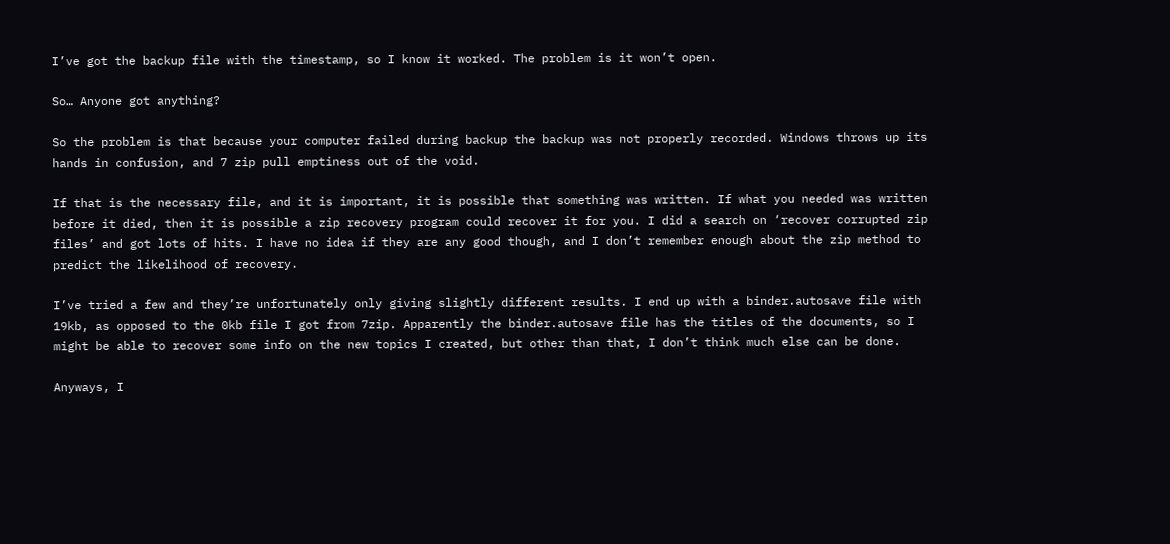I’ve got the backup file with the timestamp, so I know it worked. The problem is it won’t open.

So… Anyone got anything?

So the problem is that because your computer failed during backup the backup was not properly recorded. Windows throws up its hands in confusion, and 7 zip pull emptiness out of the void.

If that is the necessary file, and it is important, it is possible that something was written. If what you needed was written before it died, then it is possible a zip recovery program could recover it for you. I did a search on ‘recover corrupted zip files’ and got lots of hits. I have no idea if they are any good though, and I don’t remember enough about the zip method to predict the likelihood of recovery.

I’ve tried a few and they’re unfortunately only giving slightly different results. I end up with a binder.autosave file with 19kb, as opposed to the 0kb file I got from 7zip. Apparently the binder.autosave file has the titles of the documents, so I might be able to recover some info on the new topics I created, but other than that, I don’t think much else can be done.

Anyways, I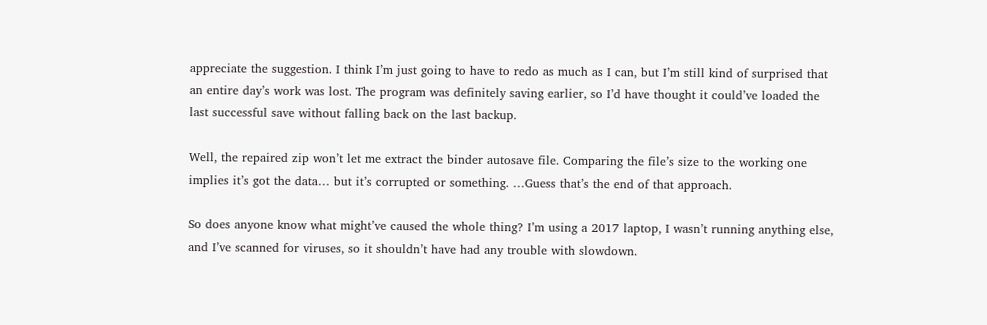appreciate the suggestion. I think I’m just going to have to redo as much as I can, but I’m still kind of surprised that an entire day’s work was lost. The program was definitely saving earlier, so I’d have thought it could’ve loaded the last successful save without falling back on the last backup.

Well, the repaired zip won’t let me extract the binder autosave file. Comparing the file’s size to the working one implies it’s got the data… but it’s corrupted or something. …Guess that’s the end of that approach.

So does anyone know what might’ve caused the whole thing? I’m using a 2017 laptop, I wasn’t running anything else, and I’ve scanned for viruses, so it shouldn’t have had any trouble with slowdown.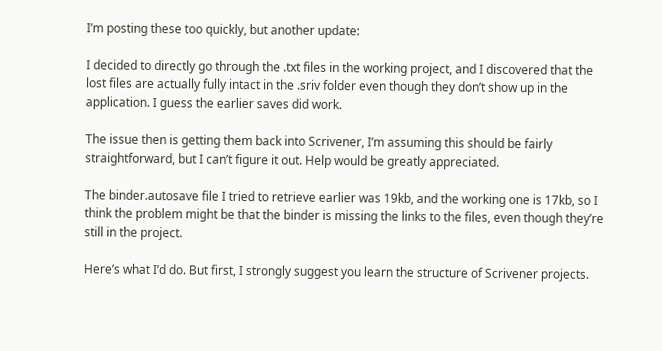I’m posting these too quickly, but another update:

I decided to directly go through the .txt files in the working project, and I discovered that the lost files are actually fully intact in the .sriv folder even though they don’t show up in the application. I guess the earlier saves did work.

The issue then is getting them back into Scrivener, I’m assuming this should be fairly straightforward, but I can’t figure it out. Help would be greatly appreciated.

The binder.autosave file I tried to retrieve earlier was 19kb, and the working one is 17kb, so I think the problem might be that the binder is missing the links to the files, even though they’re still in the project.

Here’s what I’d do. But first, I strongly suggest you learn the structure of Scrivener projects.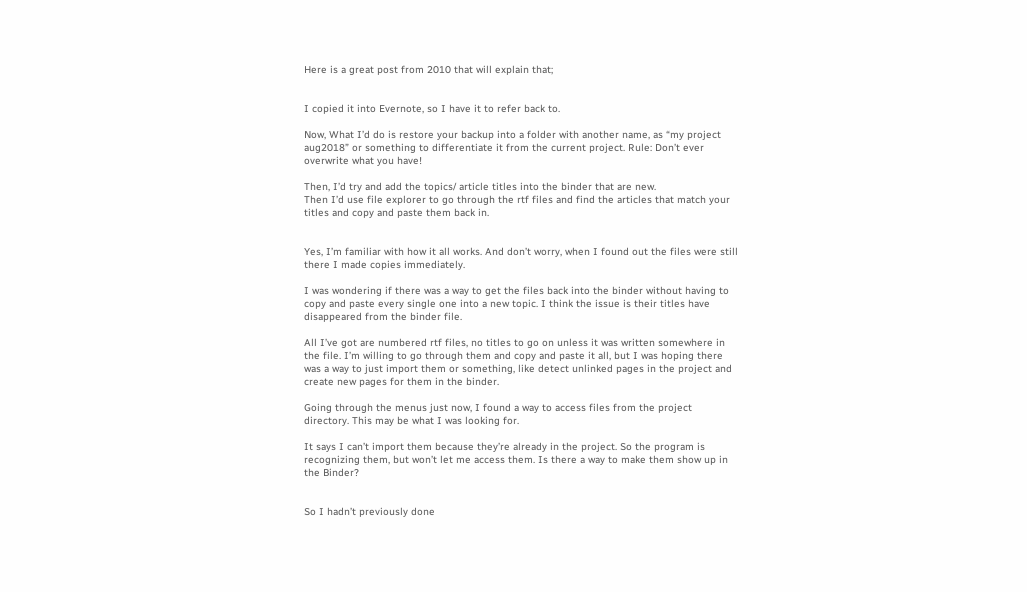Here is a great post from 2010 that will explain that;


I copied it into Evernote, so I have it to refer back to.

Now, What I’d do is restore your backup into a folder with another name, as “my project aug2018” or something to differentiate it from the current project. Rule: Don’t ever overwrite what you have!

Then, I’d try and add the topics/ article titles into the binder that are new.
Then I’d use file explorer to go through the rtf files and find the articles that match your titles and copy and paste them back in.


Yes, I’m familiar with how it all works. And don’t worry, when I found out the files were still there I made copies immediately.

I was wondering if there was a way to get the files back into the binder without having to copy and paste every single one into a new topic. I think the issue is their titles have disappeared from the binder file.

All I’ve got are numbered rtf files, no titles to go on unless it was written somewhere in the file. I’m willing to go through them and copy and paste it all, but I was hoping there was a way to just import them or something, like detect unlinked pages in the project and create new pages for them in the binder.

Going through the menus just now, I found a way to access files from the project directory. This may be what I was looking for.

It says I can’t import them because they’re already in the project. So the program is recognizing them, but won’t let me access them. Is there a way to make them show up in the Binder?


So I hadn’t previously done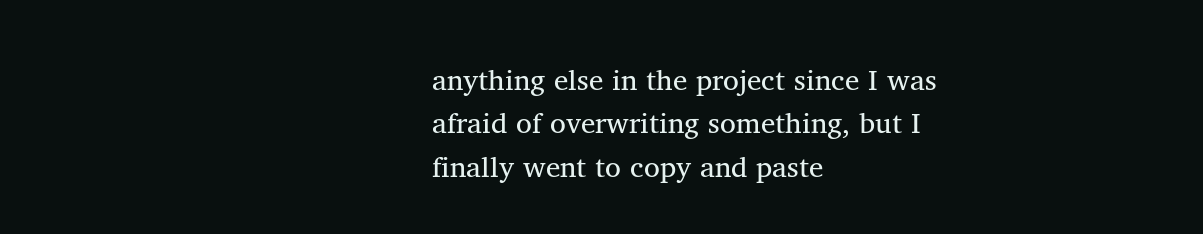anything else in the project since I was afraid of overwriting something, but I finally went to copy and paste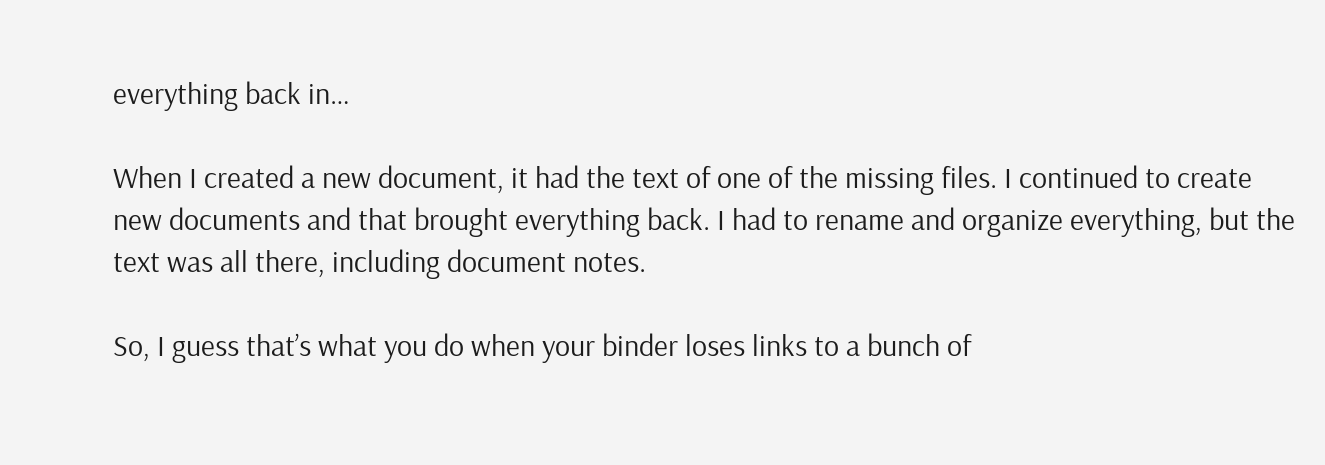everything back in…

When I created a new document, it had the text of one of the missing files. I continued to create new documents and that brought everything back. I had to rename and organize everything, but the text was all there, including document notes.

So, I guess that’s what you do when your binder loses links to a bunch of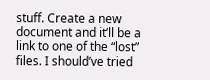stuff. Create a new document and it’ll be a link to one of the “lost” files. I should’ve tried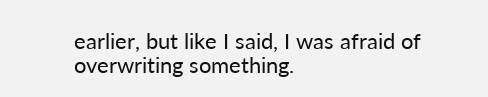earlier, but like I said, I was afraid of overwriting something.